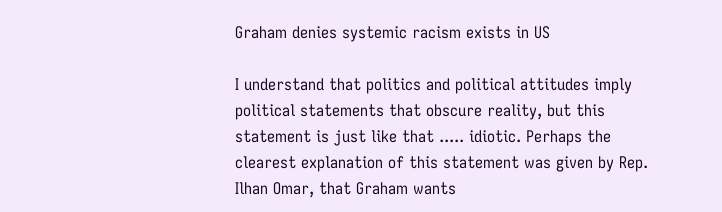Graham denies systemic racism exists in US

I understand that politics and political attitudes imply political statements that obscure reality, but this statement is just like that ..... idiotic. Perhaps the clearest explanation of this statement was given by Rep. Ilhan Omar, that Graham wants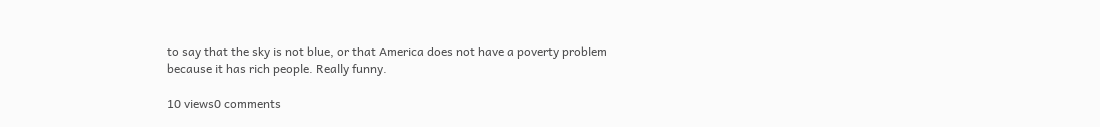to say that the sky is not blue, or that America does not have a poverty problem because it has rich people. Really funny.

10 views0 comments